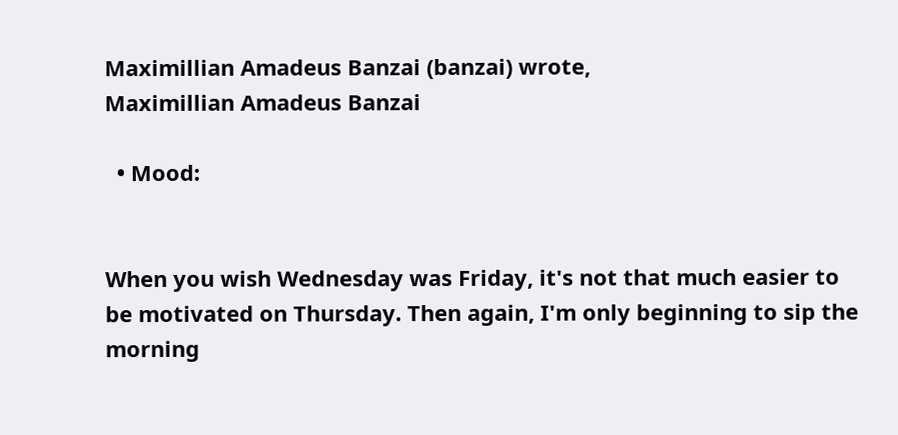Maximillian Amadeus Banzai (banzai) wrote,
Maximillian Amadeus Banzai

  • Mood:


When you wish Wednesday was Friday, it's not that much easier to be motivated on Thursday. Then again, I'm only beginning to sip the morning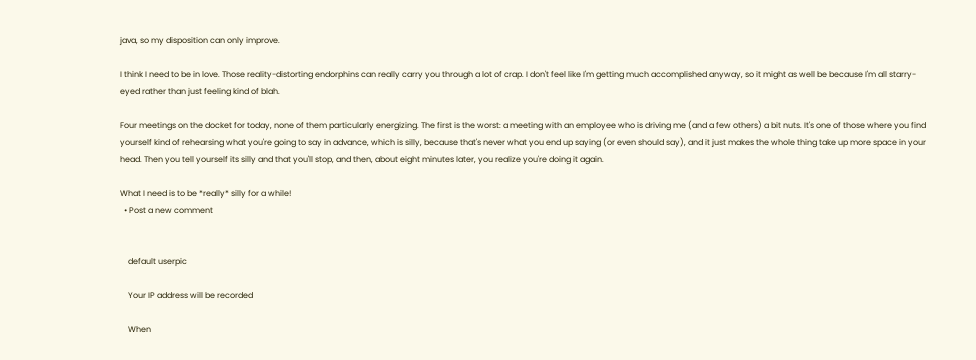java, so my disposition can only improve.

I think I need to be in love. Those reality-distorting endorphins can really carry you through a lot of crap. I don't feel like I'm getting much accomplished anyway, so it might as well be because I'm all starry-eyed rather than just feeling kind of blah.

Four meetings on the docket for today, none of them particularly energizing. The first is the worst: a meeting with an employee who is driving me (and a few others) a bit nuts. It's one of those where you find yourself kind of rehearsing what you're going to say in advance, which is silly, because that's never what you end up saying (or even should say), and it just makes the whole thing take up more space in your head. Then you tell yourself its silly and that you'll stop, and then, about eight minutes later, you realize you're doing it again.

What I need is to be *really* silly for a while!
  • Post a new comment


    default userpic

    Your IP address will be recorded

    When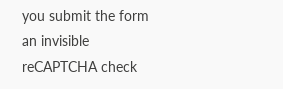you submit the form an invisible reCAPTCHA check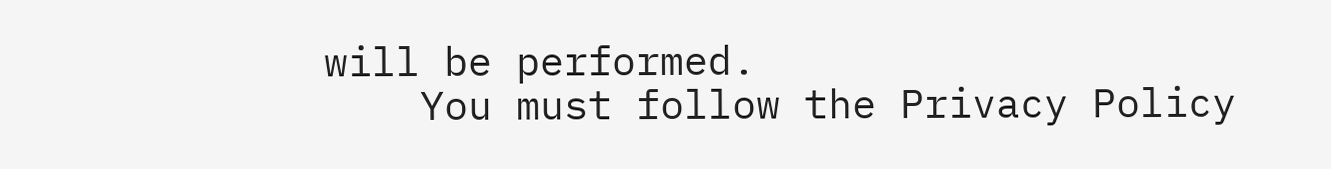will be performed.
    You must follow the Privacy Policy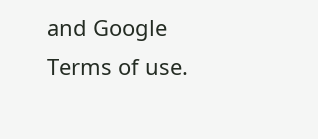and Google Terms of use.